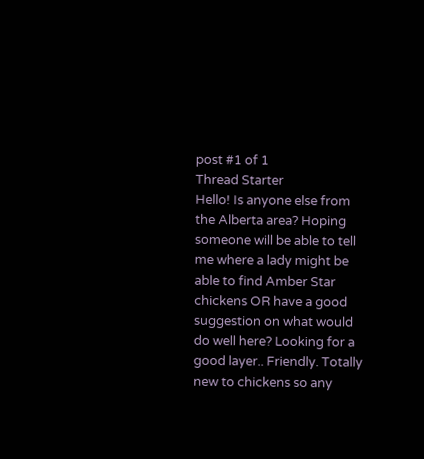post #1 of 1
Thread Starter
Hello! Is anyone else from the Alberta area? Hoping someone will be able to tell me where a lady might be able to find Amber Star chickens OR have a good suggestion on what would do well here? Looking for a good layer.. Friendly. Totally new to chickens so any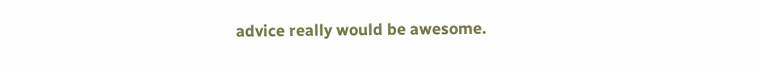advice really would be awesome.